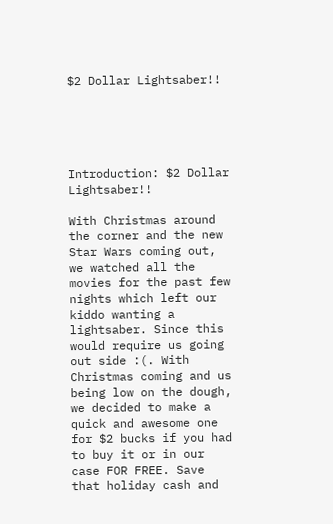$2 Dollar Lightsaber!!





Introduction: $2 Dollar Lightsaber!!

With Christmas around the corner and the new Star Wars coming out, we watched all the movies for the past few nights which left our kiddo wanting a lightsaber. Since this would require us going out side :(. With Christmas coming and us being low on the dough, we decided to make a quick and awesome one for $2 bucks if you had to buy it or in our case FOR FREE. Save that holiday cash and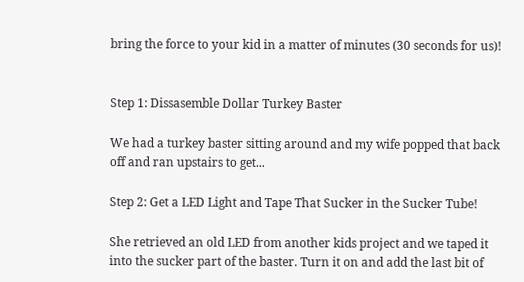bring the force to your kid in a matter of minutes (30 seconds for us)!


Step 1: Dissasemble Dollar Turkey Baster

We had a turkey baster sitting around and my wife popped that back off and ran upstairs to get...

Step 2: Get a LED Light and Tape That Sucker in the Sucker Tube!

She retrieved an old LED from another kids project and we taped it into the sucker part of the baster. Turn it on and add the last bit of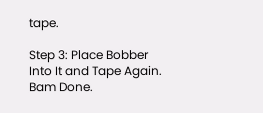tape.

Step 3: Place Bobber Into It and Tape Again. Bam Done.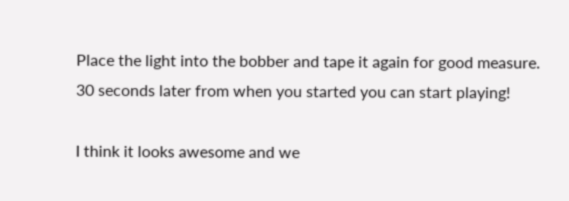Place the light into the bobber and tape it again for good measure. 30 seconds later from when you started you can start playing!

I think it looks awesome and we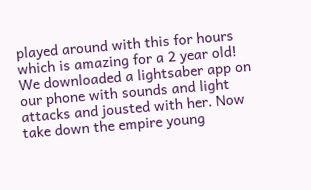played around with this for hours which is amazing for a 2 year old! We downloaded a lightsaber app on our phone with sounds and light attacks and jousted with her. Now take down the empire young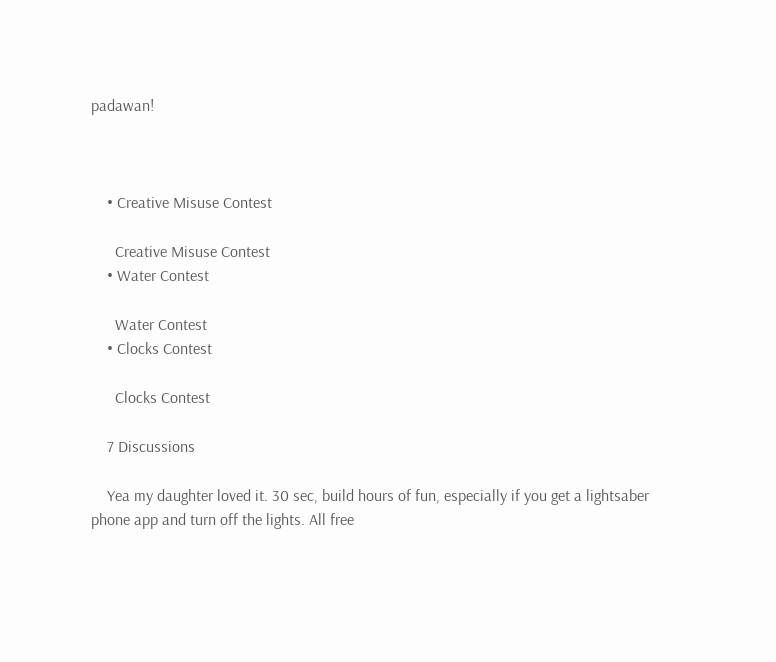padawan!



    • Creative Misuse Contest

      Creative Misuse Contest
    • Water Contest

      Water Contest
    • Clocks Contest

      Clocks Contest

    7 Discussions

    Yea my daughter loved it. 30 sec, build hours of fun, especially if you get a lightsaber phone app and turn off the lights. All free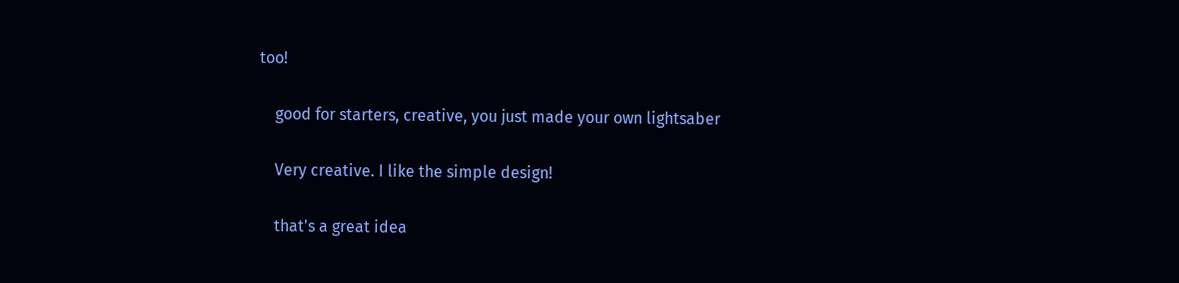too!

    good for starters, creative, you just made your own lightsaber

    Very creative. I like the simple design!

    that's a great idea